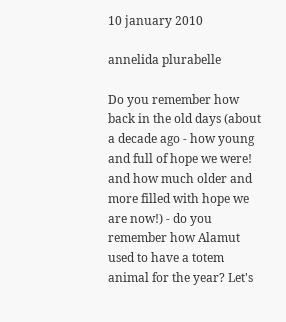10 january 2010

annelida plurabelle

Do you remember how back in the old days (about a decade ago - how young and full of hope we were! and how much older and more filled with hope we are now!) - do you remember how Alamut used to have a totem animal for the year? Let's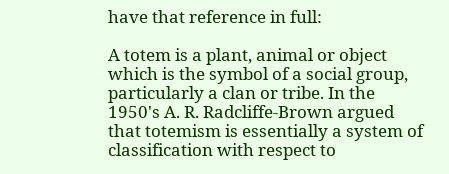have that reference in full:

A totem is a plant, animal or object which is the symbol of a social group, particularly a clan or tribe. In the 1950's A. R. Radcliffe-Brown argued that totemism is essentially a system of classification with respect to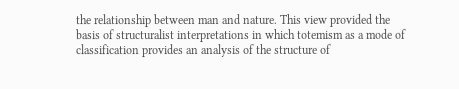the relationship between man and nature. This view provided the basis of structuralist interpretations in which totemism as a mode of classification provides an analysis of the structure of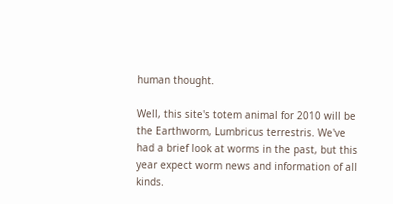human thought.

Well, this site's totem animal for 2010 will be the Earthworm, Lumbricus terrestris. We've had a brief look at worms in the past, but this year expect worm news and information of all kinds.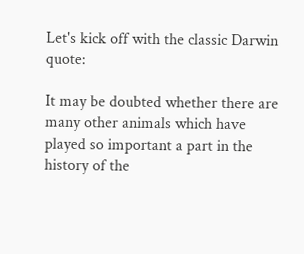Let's kick off with the classic Darwin quote:

It may be doubted whether there are many other animals which have played so important a part in the history of the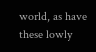world, as have these lowly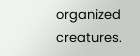organized creatures.